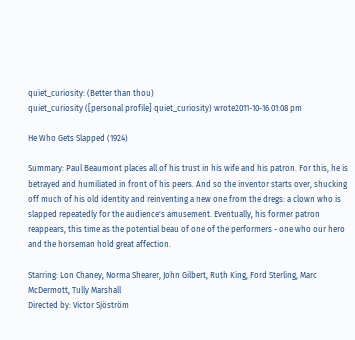quiet_curiosity: (Better than thou)
quiet_curiosity ([personal profile] quiet_curiosity) wrote2011-10-16 01:08 pm

He Who Gets Slapped (1924)

Summary: Paul Beaumont places all of his trust in his wife and his patron. For this, he is betrayed and humiliated in front of his peers. And so the inventor starts over, shucking off much of his old identity and reinventing a new one from the dregs: a clown who is slapped repeatedly for the audience's amusement. Eventually, his former patron reappears, this time as the potential beau of one of the performers - one who our hero and the horseman hold great affection.

Starring: Lon Chaney, Norma Shearer, John Gilbert, Ruth King, Ford Sterling, Marc McDermott, Tully Marshall
Directed by: Victor Sjöström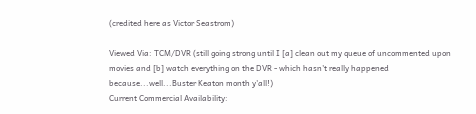(credited here as Victor Seastrom)

Viewed Via: TCM/DVR (still going strong until I [a] clean out my queue of uncommented upon movies and [b] watch everything on the DVR - which hasn't really happened because...well...Buster Keaton month y'all!)
Current Commercial Availability: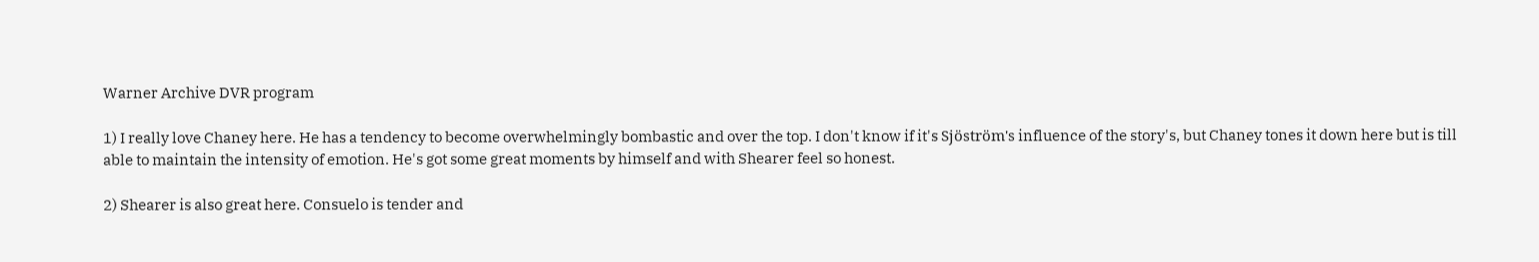Warner Archive DVR program

1) I really love Chaney here. He has a tendency to become overwhelmingly bombastic and over the top. I don't know if it's Sjöström's influence of the story's, but Chaney tones it down here but is till able to maintain the intensity of emotion. He's got some great moments by himself and with Shearer feel so honest.

2) Shearer is also great here. Consuelo is tender and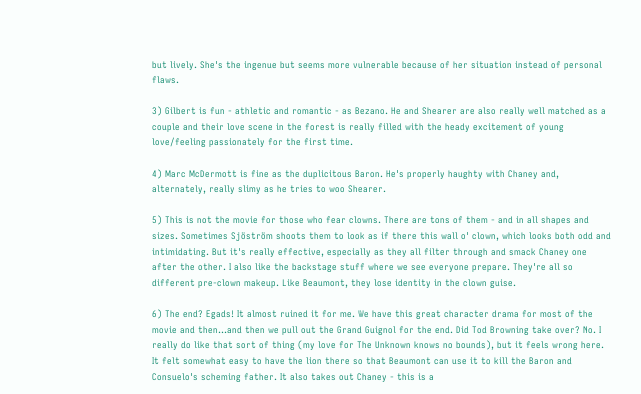but lively. She's the ingenue but seems more vulnerable because of her situation instead of personal flaws.

3) Gilbert is fun - athletic and romantic - as Bezano. He and Shearer are also really well matched as a couple and their love scene in the forest is really filled with the heady excitement of young love/feeling passionately for the first time.

4) Marc McDermott is fine as the duplicitous Baron. He's properly haughty with Chaney and, alternately, really slimy as he tries to woo Shearer.

5) This is not the movie for those who fear clowns. There are tons of them - and in all shapes and sizes. Sometimes Sjöström shoots them to look as if there this wall o' clown, which looks both odd and intimidating. But it's really effective, especially as they all filter through and smack Chaney one after the other. I also like the backstage stuff where we see everyone prepare. They're all so different pre-clown makeup. Like Beaumont, they lose identity in the clown guise.

6) The end? Egads! It almost ruined it for me. We have this great character drama for most of the movie and then...and then we pull out the Grand Guignol for the end. Did Tod Browning take over? No. I really do like that sort of thing (my love for The Unknown knows no bounds), but it feels wrong here. It felt somewhat easy to have the lion there so that Beaumont can use it to kill the Baron and Consuelo's scheming father. It also takes out Chaney - this is a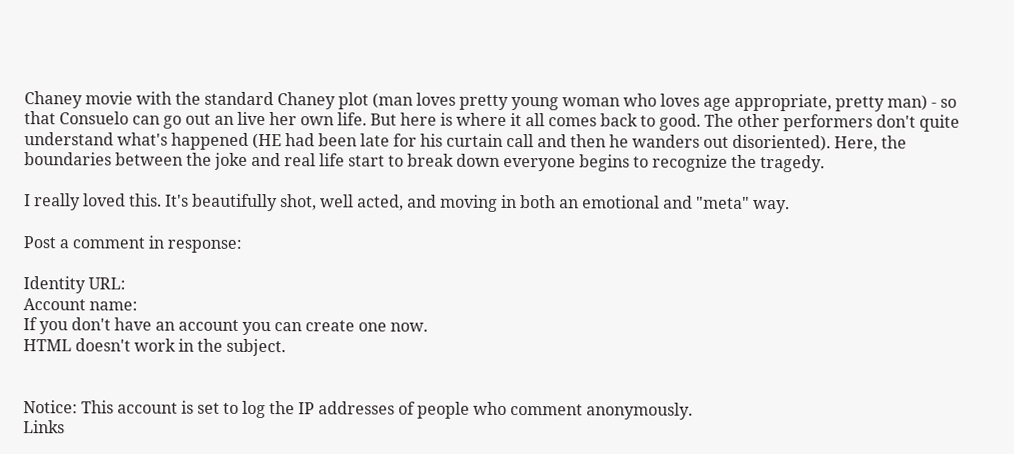Chaney movie with the standard Chaney plot (man loves pretty young woman who loves age appropriate, pretty man) - so that Consuelo can go out an live her own life. But here is where it all comes back to good. The other performers don't quite understand what's happened (HE had been late for his curtain call and then he wanders out disoriented). Here, the boundaries between the joke and real life start to break down everyone begins to recognize the tragedy.

I really loved this. It's beautifully shot, well acted, and moving in both an emotional and "meta" way.

Post a comment in response:

Identity URL:
Account name:
If you don't have an account you can create one now.
HTML doesn't work in the subject.


Notice: This account is set to log the IP addresses of people who comment anonymously.
Links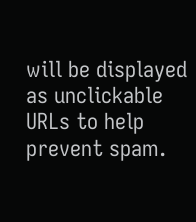will be displayed as unclickable URLs to help prevent spam.